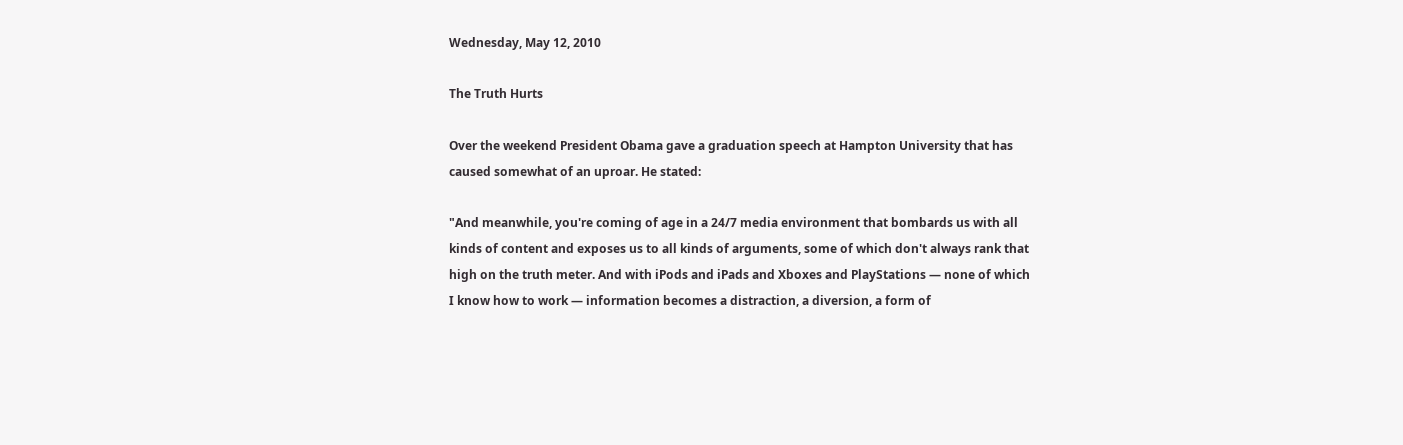Wednesday, May 12, 2010

The Truth Hurts

Over the weekend President Obama gave a graduation speech at Hampton University that has caused somewhat of an uproar. He stated:

"And meanwhile, you're coming of age in a 24/7 media environment that bombards us with all kinds of content and exposes us to all kinds of arguments, some of which don't always rank that high on the truth meter. And with iPods and iPads and Xboxes and PlayStations — none of which I know how to work — information becomes a distraction, a diversion, a form of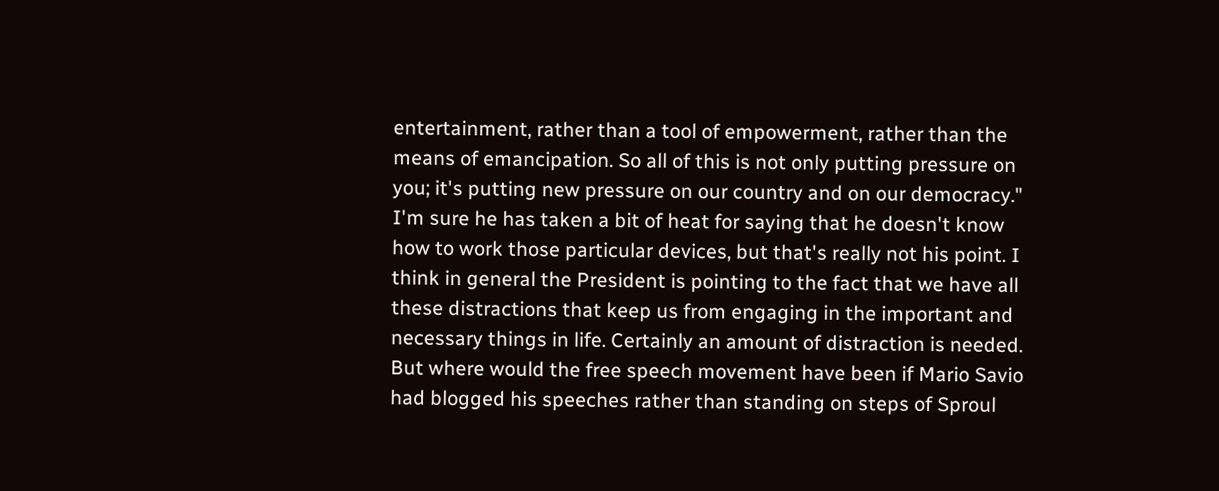entertainment, rather than a tool of empowerment, rather than the means of emancipation. So all of this is not only putting pressure on you; it's putting new pressure on our country and on our democracy."
I'm sure he has taken a bit of heat for saying that he doesn't know how to work those particular devices, but that's really not his point. I think in general the President is pointing to the fact that we have all these distractions that keep us from engaging in the important and necessary things in life. Certainly an amount of distraction is needed. But where would the free speech movement have been if Mario Savio had blogged his speeches rather than standing on steps of Sproul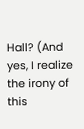Hall? (And yes, I realize the irony of this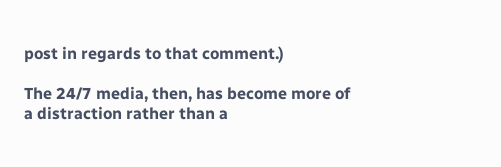post in regards to that comment.)

The 24/7 media, then, has become more of a distraction rather than a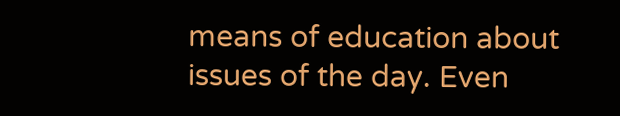means of education about issues of the day. Even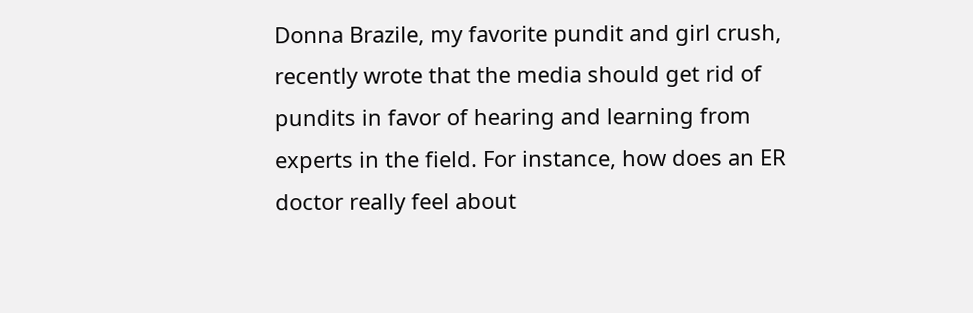Donna Brazile, my favorite pundit and girl crush, recently wrote that the media should get rid of pundits in favor of hearing and learning from experts in the field. For instance, how does an ER doctor really feel about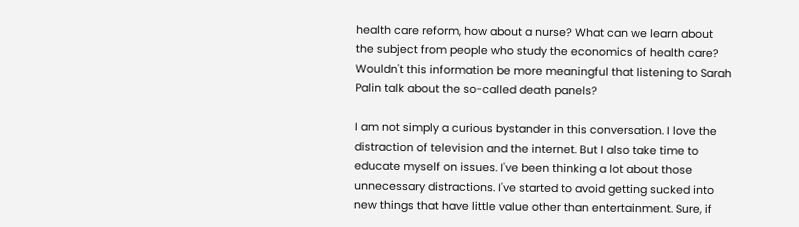health care reform, how about a nurse? What can we learn about the subject from people who study the economics of health care? Wouldn't this information be more meaningful that listening to Sarah Palin talk about the so-called death panels?

I am not simply a curious bystander in this conversation. I love the distraction of television and the internet. But I also take time to educate myself on issues. I've been thinking a lot about those unnecessary distractions. I've started to avoid getting sucked into new things that have little value other than entertainment. Sure, if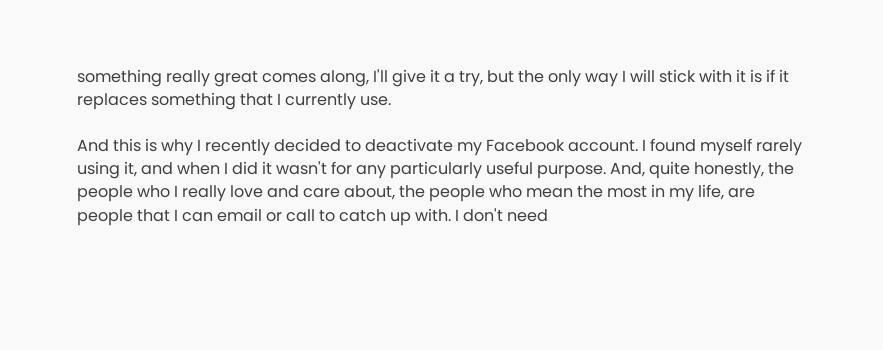something really great comes along, I'll give it a try, but the only way I will stick with it is if it replaces something that I currently use.

And this is why I recently decided to deactivate my Facebook account. I found myself rarely using it, and when I did it wasn't for any particularly useful purpose. And, quite honestly, the people who I really love and care about, the people who mean the most in my life, are people that I can email or call to catch up with. I don't need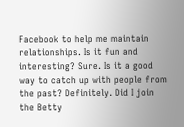Facebook to help me maintain relationships. Is it fun and interesting? Sure. Is it a good way to catch up with people from the past? Definitely. Did I join the Betty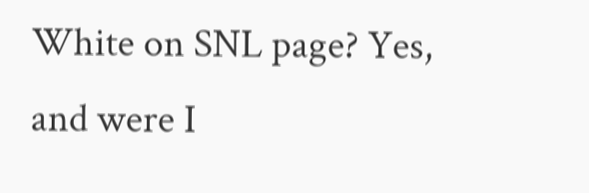White on SNL page? Yes, and were I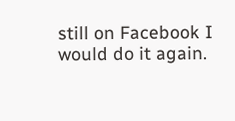still on Facebook I would do it again.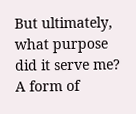But ultimately, what purpose did it serve me? A form of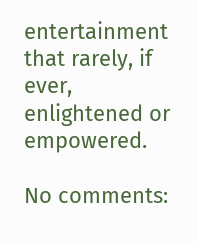entertainment that rarely, if ever, enlightened or empowered.

No comments: